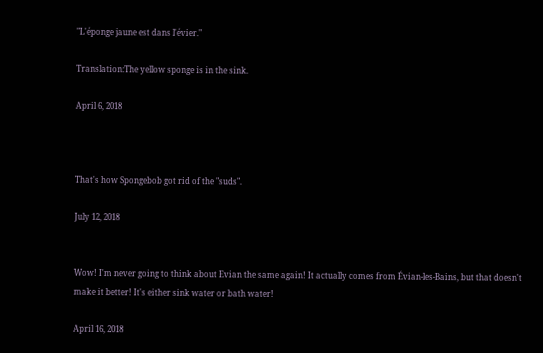"L'éponge jaune est dans l'évier."

Translation:The yellow sponge is in the sink.

April 6, 2018



That's how Spongebob got rid of the "suds".

July 12, 2018


Wow! I'm never going to think about Evian the same again! It actually comes from Évian-les-Bains, but that doesn't make it better! It's either sink water or bath water!

April 16, 2018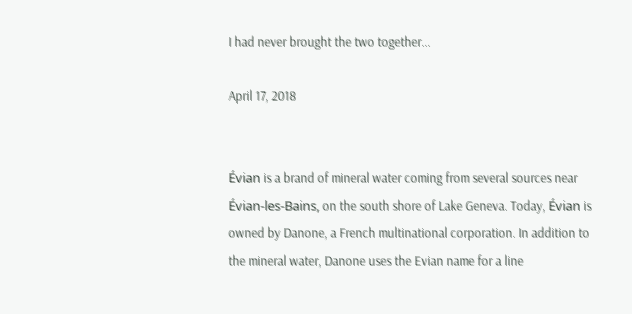I had never brought the two together...

April 17, 2018


Évian is a brand of mineral water coming from several sources near Évian-les-Bains, on the south shore of Lake Geneva. Today, Évian is owned by Danone, a French multinational corporation. In addition to the mineral water, Danone uses the Evian name for a line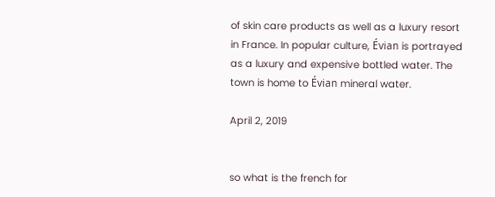of skin care products as well as a luxury resort in France. In popular culture, Évian is portrayed as a luxury and expensive bottled water. The town is home to Évian mineral water.

April 2, 2019


so what is the french for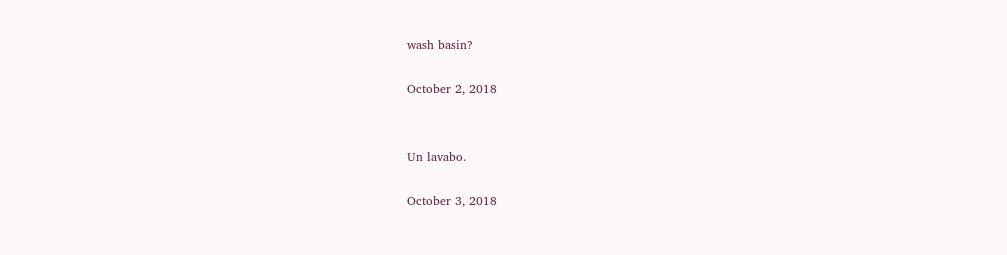wash basin?

October 2, 2018


Un lavabo.

October 3, 2018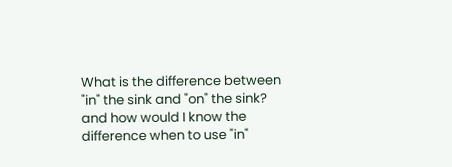What is the difference between "in" the sink and "on" the sink? and how would I know the difference when to use "in"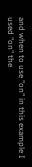and when to use "on" in this example I used "on" the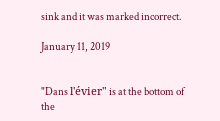sink and it was marked incorrect.

January 11, 2019


"Dans l'évier" is at the bottom of the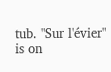tub. "Sur l'évier" is on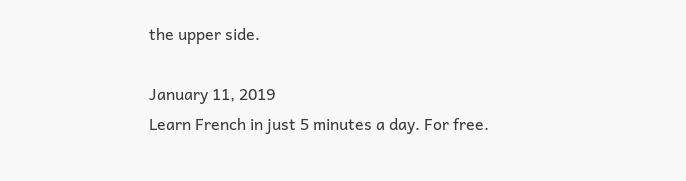the upper side.

January 11, 2019
Learn French in just 5 minutes a day. For free.